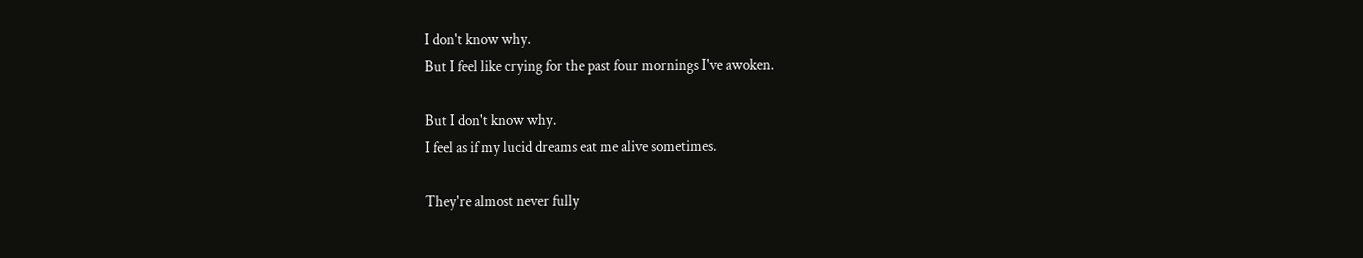I don't know why.
But I feel like crying for the past four mornings I've awoken.

But I don't know why.
I feel as if my lucid dreams eat me alive sometimes.

They're almost never fully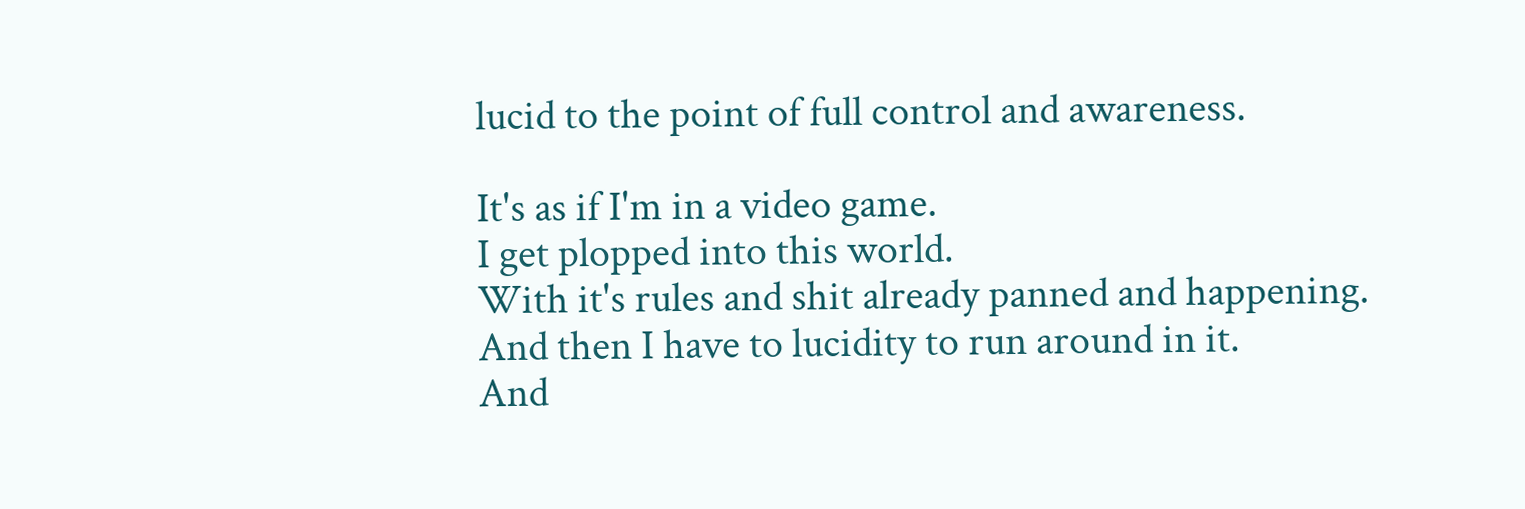lucid to the point of full control and awareness.

It's as if I'm in a video game.
I get plopped into this world.
With it's rules and shit already panned and happening.
And then I have to lucidity to run around in it.
And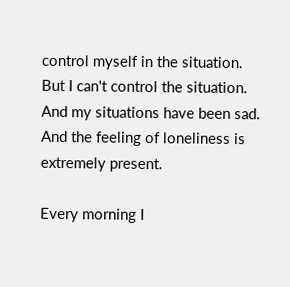control myself in the situation.
But I can't control the situation.
And my situations have been sad.
And the feeling of loneliness is extremely present.

Every morning I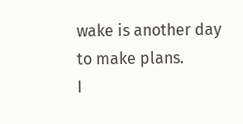wake is another day to make plans.
I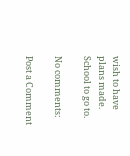wish to have plans made.
School to go to.

No comments:

Post a Comment